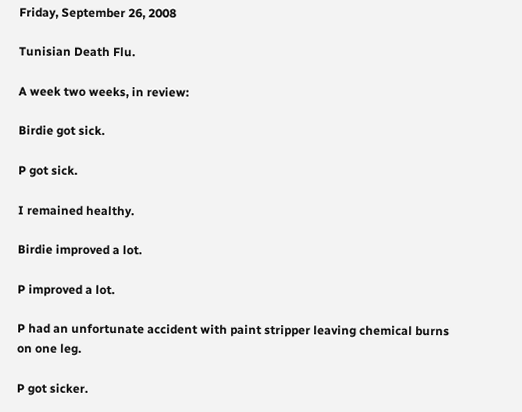Friday, September 26, 2008

Tunisian Death Flu.

A week two weeks, in review:

Birdie got sick.

P got sick.

I remained healthy.

Birdie improved a lot.

P improved a lot.

P had an unfortunate accident with paint stripper leaving chemical burns on one leg.

P got sicker.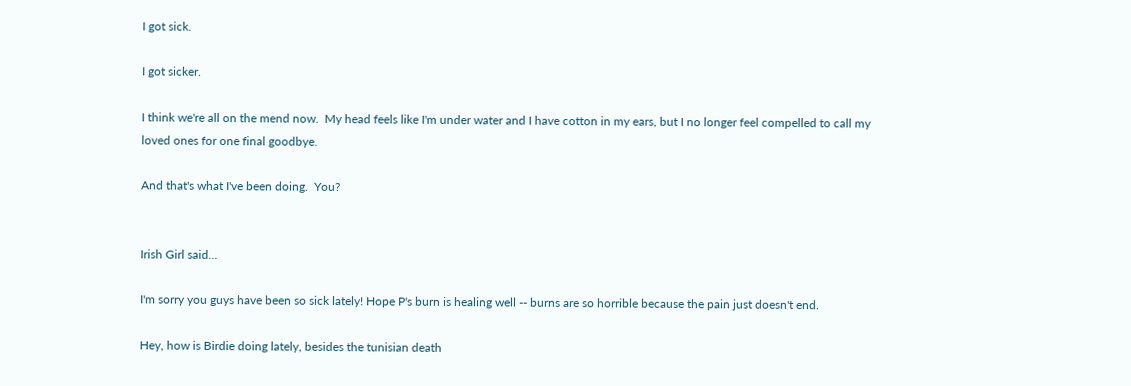I got sick.

I got sicker.

I think we're all on the mend now.  My head feels like I'm under water and I have cotton in my ears, but I no longer feel compelled to call my loved ones for one final goodbye.

And that's what I've been doing.  You?


Irish Girl said...

I'm sorry you guys have been so sick lately! Hope P's burn is healing well -- burns are so horrible because the pain just doesn't end.

Hey, how is Birdie doing lately, besides the tunisian death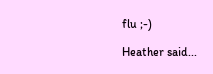flu ;-)

Heather said...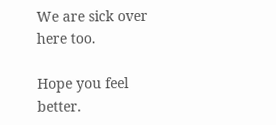We are sick over here too.

Hope you feel better.